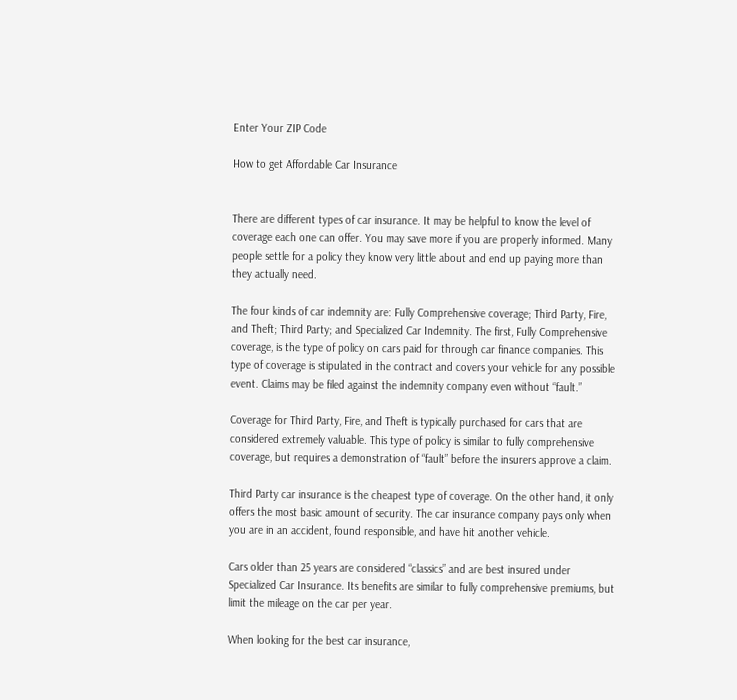Enter Your ZIP Code

How to get Affordable Car Insurance


There are different types of car insurance. It may be helpful to know the level of coverage each one can offer. You may save more if you are properly informed. Many people settle for a policy they know very little about and end up paying more than they actually need.

The four kinds of car indemnity are: Fully Comprehensive coverage; Third Party, Fire, and Theft; Third Party; and Specialized Car Indemnity. The first, Fully Comprehensive coverage, is the type of policy on cars paid for through car finance companies. This type of coverage is stipulated in the contract and covers your vehicle for any possible event. Claims may be filed against the indemnity company even without “fault.”

Coverage for Third Party, Fire, and Theft is typically purchased for cars that are considered extremely valuable. This type of policy is similar to fully comprehensive coverage, but requires a demonstration of “fault” before the insurers approve a claim.

Third Party car insurance is the cheapest type of coverage. On the other hand, it only offers the most basic amount of security. The car insurance company pays only when you are in an accident, found responsible, and have hit another vehicle.

Cars older than 25 years are considered “classics” and are best insured under Specialized Car Insurance. Its benefits are similar to fully comprehensive premiums, but limit the mileage on the car per year.

When looking for the best car insurance,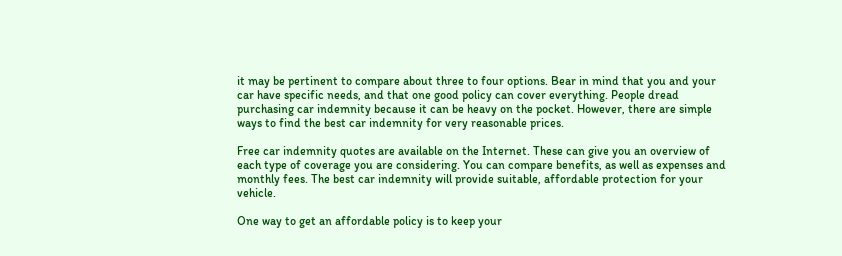it may be pertinent to compare about three to four options. Bear in mind that you and your car have specific needs, and that one good policy can cover everything. People dread purchasing car indemnity because it can be heavy on the pocket. However, there are simple ways to find the best car indemnity for very reasonable prices.

Free car indemnity quotes are available on the Internet. These can give you an overview of each type of coverage you are considering. You can compare benefits, as well as expenses and monthly fees. The best car indemnity will provide suitable, affordable protection for your vehicle.

One way to get an affordable policy is to keep your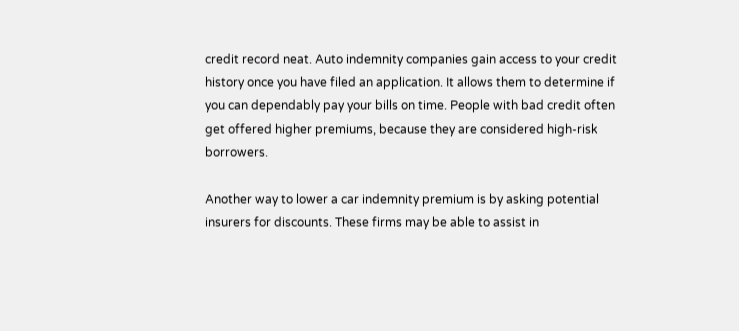credit record neat. Auto indemnity companies gain access to your credit history once you have filed an application. It allows them to determine if you can dependably pay your bills on time. People with bad credit often get offered higher premiums, because they are considered high-risk borrowers.

Another way to lower a car indemnity premium is by asking potential insurers for discounts. These firms may be able to assist in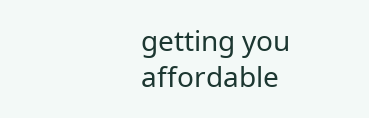getting you affordable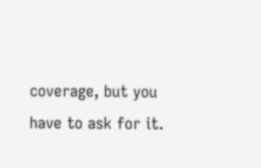coverage, but you have to ask for it.